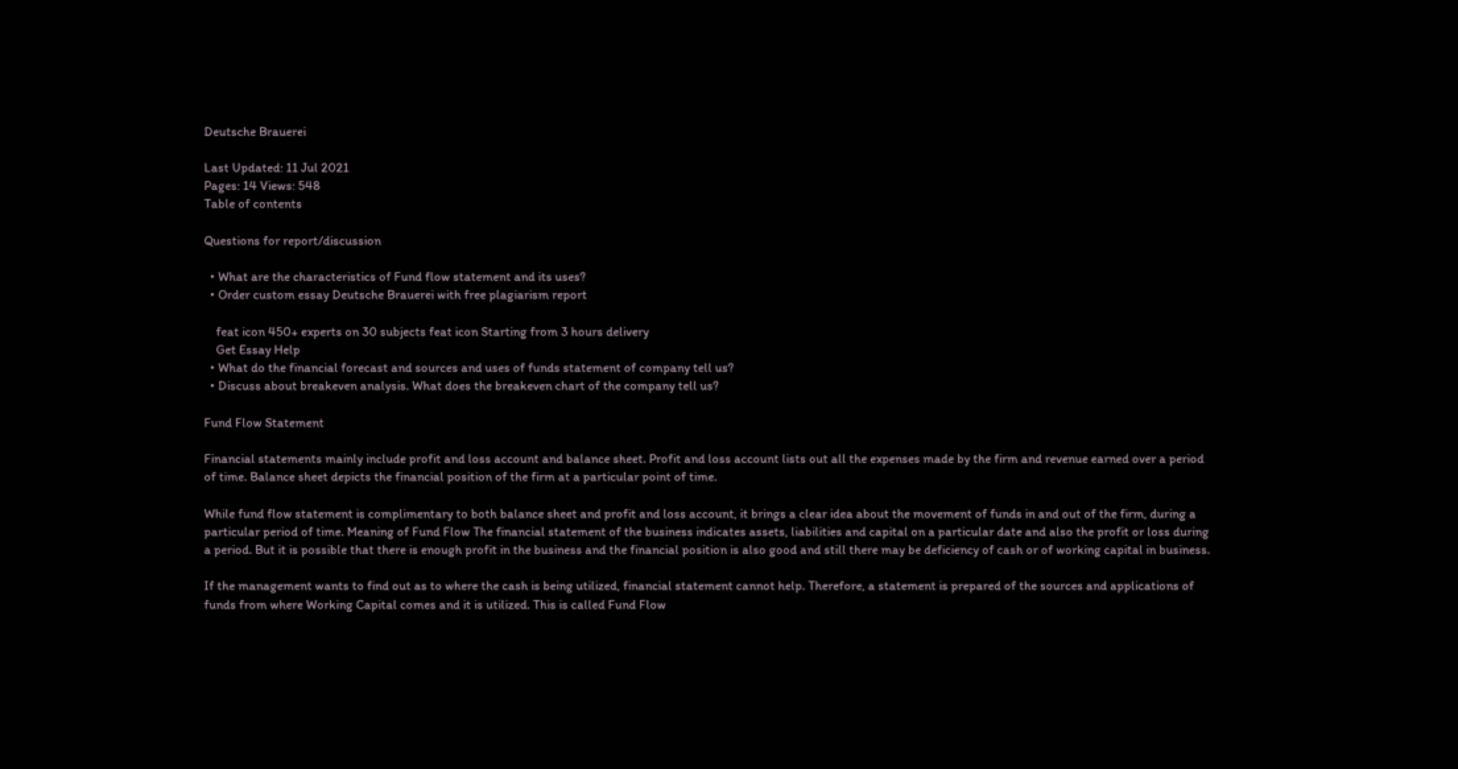Deutsche Brauerei

Last Updated: 11 Jul 2021
Pages: 14 Views: 548
Table of contents

Questions for report/discussion

  • What are the characteristics of Fund flow statement and its uses?
  • Order custom essay Deutsche Brauerei with free plagiarism report

    feat icon 450+ experts on 30 subjects feat icon Starting from 3 hours delivery
    Get Essay Help
  • What do the financial forecast and sources and uses of funds statement of company tell us?
  • Discuss about breakeven analysis. What does the breakeven chart of the company tell us?

Fund Flow Statement

Financial statements mainly include profit and loss account and balance sheet. Profit and loss account lists out all the expenses made by the firm and revenue earned over a period of time. Balance sheet depicts the financial position of the firm at a particular point of time.

While fund flow statement is complimentary to both balance sheet and profit and loss account, it brings a clear idea about the movement of funds in and out of the firm, during a particular period of time. Meaning of Fund Flow The financial statement of the business indicates assets, liabilities and capital on a particular date and also the profit or loss during a period. But it is possible that there is enough profit in the business and the financial position is also good and still there may be deficiency of cash or of working capital in business.

If the management wants to find out as to where the cash is being utilized, financial statement cannot help. Therefore, a statement is prepared of the sources and applications of funds from where Working Capital comes and it is utilized. This is called Fund Flow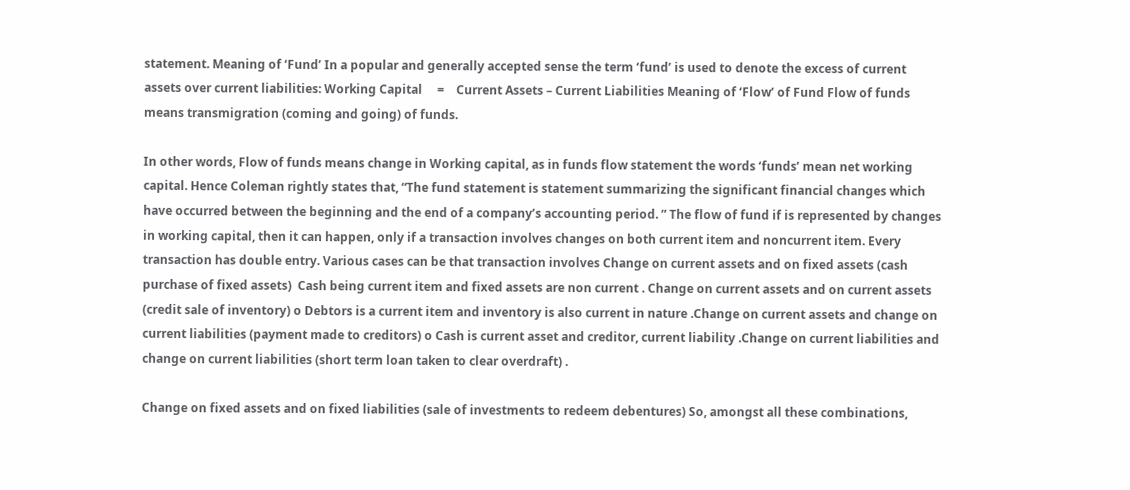statement. Meaning of ‘Fund’ In a popular and generally accepted sense the term ‘fund’ is used to denote the excess of current assets over current liabilities: Working Capital     =    Current Assets – Current Liabilities Meaning of ‘Flow’ of Fund Flow of funds means transmigration (coming and going) of funds.

In other words, Flow of funds means change in Working capital, as in funds flow statement the words ‘funds’ mean net working capital. Hence Coleman rightly states that, “The fund statement is statement summarizing the significant financial changes which have occurred between the beginning and the end of a company’s accounting period. ” The flow of fund if is represented by changes in working capital, then it can happen, only if a transaction involves changes on both current item and noncurrent item. Every transaction has double entry. Various cases can be that transaction involves Change on current assets and on fixed assets (cash purchase of fixed assets)  Cash being current item and fixed assets are non current . Change on current assets and on current assets (credit sale of inventory) o Debtors is a current item and inventory is also current in nature .Change on current assets and change on current liabilities (payment made to creditors) o Cash is current asset and creditor, current liability .Change on current liabilities and change on current liabilities (short term loan taken to clear overdraft) .

Change on fixed assets and on fixed liabilities (sale of investments to redeem debentures) So, amongst all these combinations,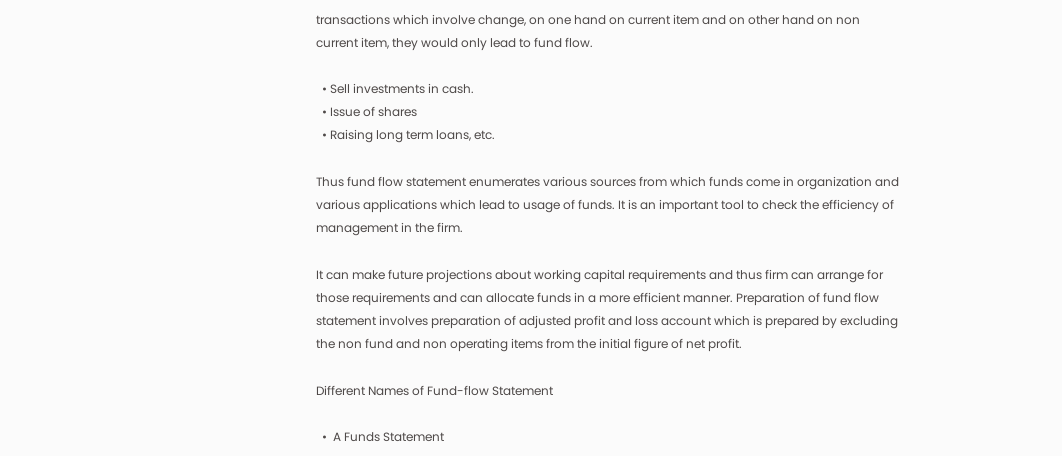transactions which involve change, on one hand on current item and on other hand on non current item, they would only lead to fund flow.

  • Sell investments in cash.
  • Issue of shares
  • Raising long term loans, etc.

Thus fund flow statement enumerates various sources from which funds come in organization and various applications which lead to usage of funds. It is an important tool to check the efficiency of management in the firm.

It can make future projections about working capital requirements and thus firm can arrange for those requirements and can allocate funds in a more efficient manner. Preparation of fund flow statement involves preparation of adjusted profit and loss account which is prepared by excluding the non fund and non operating items from the initial figure of net profit.

Different Names of Fund-flow Statement

  •  A Funds Statement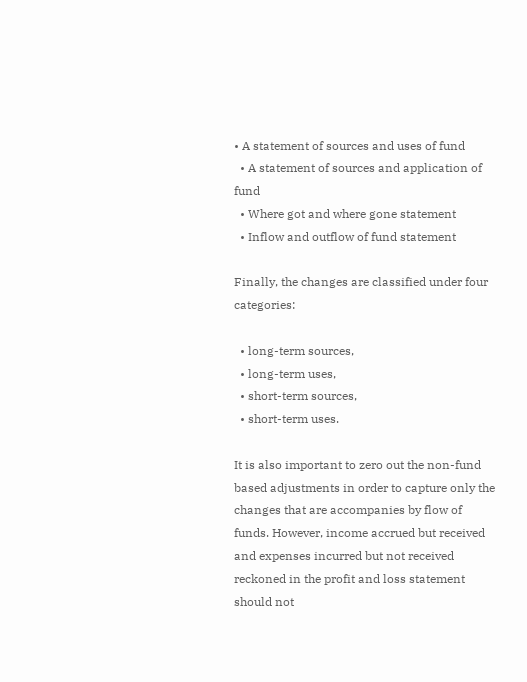• A statement of sources and uses of fund
  • A statement of sources and application of fund
  • Where got and where gone statement
  • Inflow and outflow of fund statement

Finally, the changes are classified under four categories:

  • long-term sources,
  • long-term uses,
  • short-term sources,
  • short-term uses.

It is also important to zero out the non-fund based adjustments in order to capture only the changes that are accompanies by flow of funds. However, income accrued but received and expenses incurred but not received reckoned in the profit and loss statement should not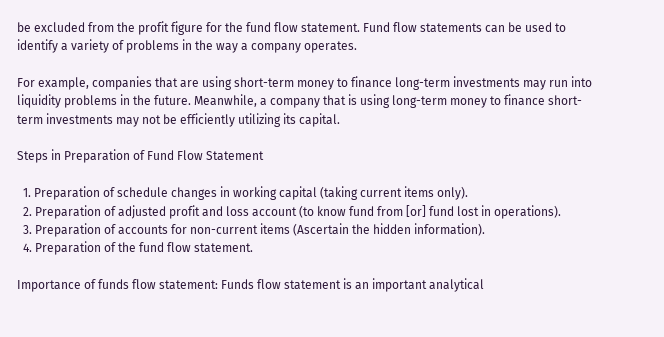be excluded from the profit figure for the fund flow statement. Fund flow statements can be used to identify a variety of problems in the way a company operates.

For example, companies that are using short-term money to finance long-term investments may run into liquidity problems in the future. Meanwhile, a company that is using long-term money to finance short-term investments may not be efficiently utilizing its capital.

Steps in Preparation of Fund Flow Statement

  1. Preparation of schedule changes in working capital (taking current items only).
  2. Preparation of adjusted profit and loss account (to know fund from [or] fund lost in operations).
  3. Preparation of accounts for non-current items (Ascertain the hidden information).
  4. Preparation of the fund flow statement.

Importance of funds flow statement: Funds flow statement is an important analytical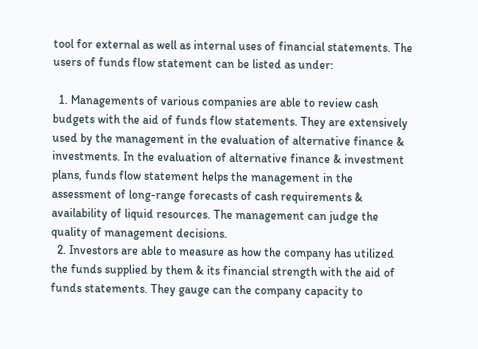tool for external as well as internal uses of financial statements. The users of funds flow statement can be listed as under:

  1. Managements of various companies are able to review cash budgets with the aid of funds flow statements. They are extensively used by the management in the evaluation of alternative finance & investments. In the evaluation of alternative finance & investment plans, funds flow statement helps the management in the assessment of long-range forecasts of cash requirements & availability of liquid resources. The management can judge the quality of management decisions.
  2. Investors are able to measure as how the company has utilized the funds supplied by them & its financial strength with the aid of funds statements. They gauge can the company capacity to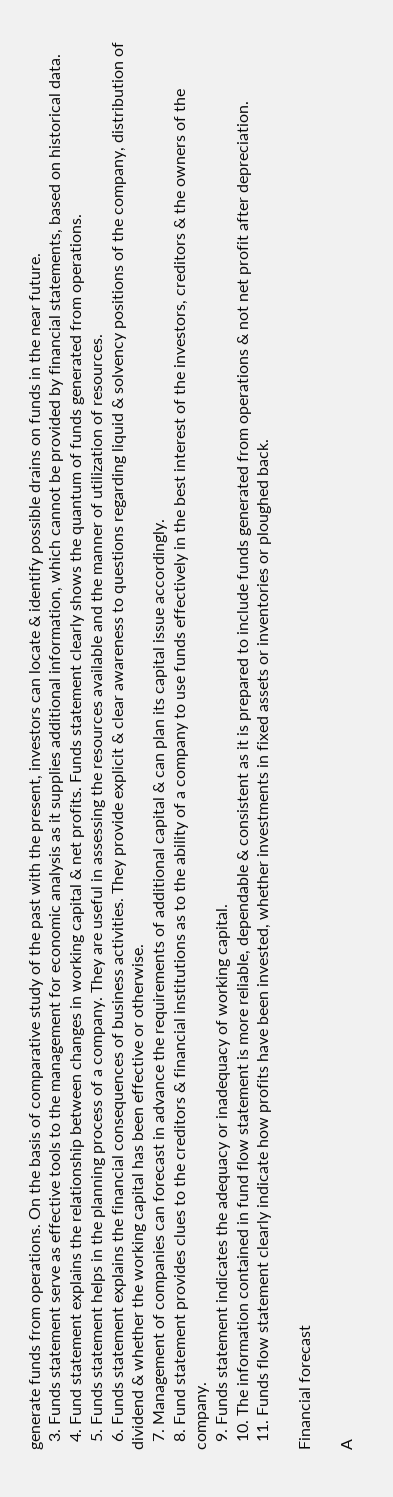generate funds from operations. On the basis of comparative study of the past with the present, investors can locate & identify possible drains on funds in the near future.
  3. Funds statement serve as effective tools to the management for economic analysis as it supplies additional information, which cannot be provided by financial statements, based on historical data.
  4. Fund statement explains the relationship between changes in working capital & net profits. Funds statement clearly shows the quantum of funds generated from operations.
  5. Funds statement helps in the planning process of a company. They are useful in assessing the resources available and the manner of utilization of resources.
  6. Funds statement explains the financial consequences of business activities. They provide explicit & clear awareness to questions regarding liquid & solvency positions of the company, distribution of dividend & whether the working capital has been effective or otherwise.
  7. Management of companies can forecast in advance the requirements of additional capital & can plan its capital issue accordingly.
  8. Fund statement provides clues to the creditors & financial institutions as to the ability of a company to use funds effectively in the best interest of the investors, creditors & the owners of the company.
  9. Funds statement indicates the adequacy or inadequacy of working capital.
  10. The information contained in fund flow statement is more reliable, dependable & consistent as it is prepared to include funds generated from operations & not net profit after depreciation.
  11. Funds flow statement clearly indicate how profits have been invested, whether investments in fixed assets or inventories or ploughed back.

Financial forecast

A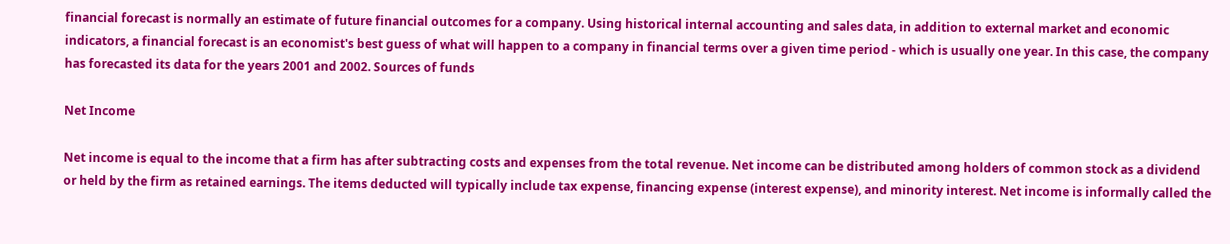financial forecast is normally an estimate of future financial outcomes for a company. Using historical internal accounting and sales data, in addition to external market and economic indicators, a financial forecast is an economist's best guess of what will happen to a company in financial terms over a given time period - which is usually one year. In this case, the company has forecasted its data for the years 2001 and 2002. Sources of funds

Net Income

Net income is equal to the income that a firm has after subtracting costs and expenses from the total revenue. Net income can be distributed among holders of common stock as a dividend or held by the firm as retained earnings. The items deducted will typically include tax expense, financing expense (interest expense), and minority interest. Net income is informally called the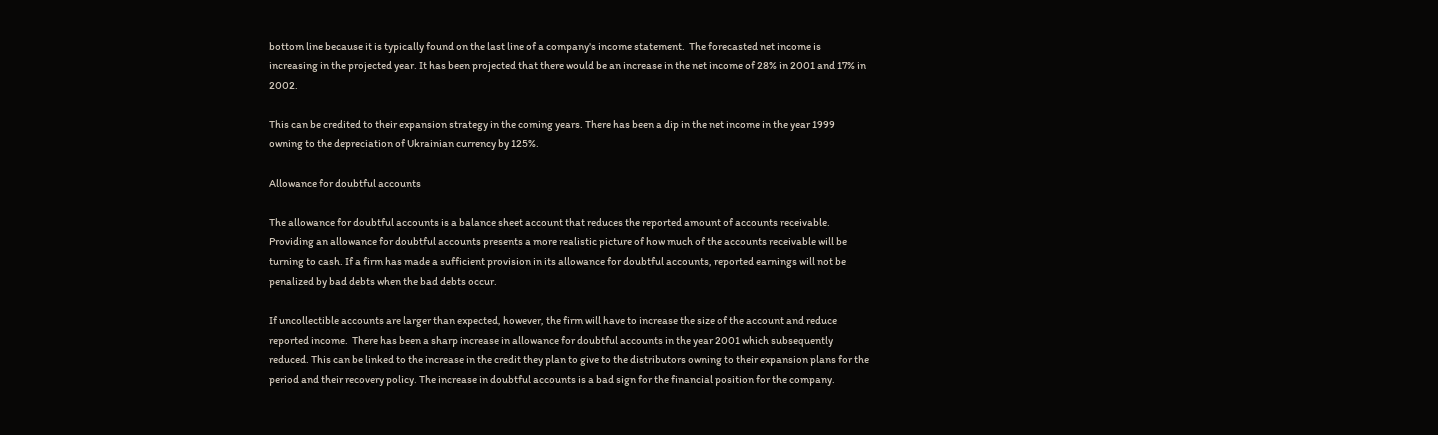bottom line because it is typically found on the last line of a company's income statement.  The forecasted net income is increasing in the projected year. It has been projected that there would be an increase in the net income of 28% in 2001 and 17% in 2002.

This can be credited to their expansion strategy in the coming years. There has been a dip in the net income in the year 1999 owning to the depreciation of Ukrainian currency by 125%.

Allowance for doubtful accounts

The allowance for doubtful accounts is a balance sheet account that reduces the reported amount of accounts receivable. Providing an allowance for doubtful accounts presents a more realistic picture of how much of the accounts receivable will be turning to cash. If a firm has made a sufficient provision in its allowance for doubtful accounts, reported earnings will not be penalized by bad debts when the bad debts occur.

If uncollectible accounts are larger than expected, however, the firm will have to increase the size of the account and reduce reported income.  There has been a sharp increase in allowance for doubtful accounts in the year 2001 which subsequently reduced. This can be linked to the increase in the credit they plan to give to the distributors owning to their expansion plans for the period and their recovery policy. The increase in doubtful accounts is a bad sign for the financial position for the company.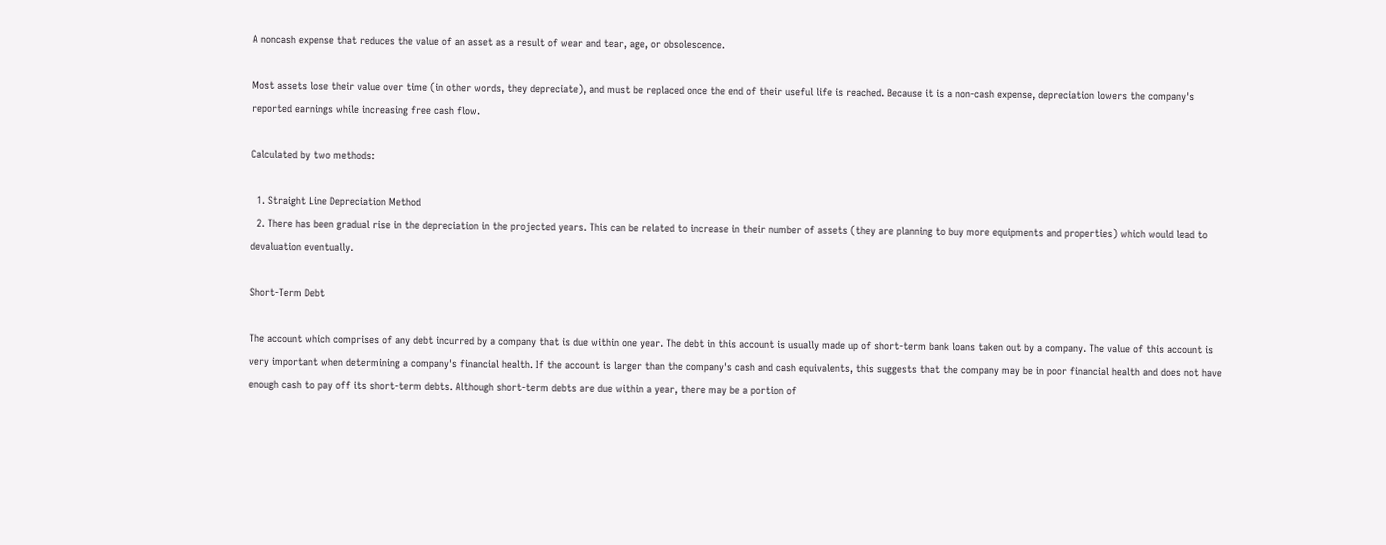A noncash expense that reduces the value of an asset as a result of wear and tear, age, or obsolescence.

Most assets lose their value over time (in other words, they depreciate), and must be replaced once the end of their useful life is reached. Because it is a non-cash expense, depreciation lowers the company's reported earnings while increasing free cash flow.

Calculated by two methods:

  1. Straight Line Depreciation Method
  2. There has been gradual rise in the depreciation in the projected years. This can be related to increase in their number of assets (they are planning to buy more equipments and properties) which would lead to devaluation eventually.

Short-Term Debt

The account which comprises of any debt incurred by a company that is due within one year. The debt in this account is usually made up of short-term bank loans taken out by a company. The value of this account is very important when determining a company's financial health. If the account is larger than the company's cash and cash equivalents, this suggests that the company may be in poor financial health and does not have enough cash to pay off its short-term debts. Although short-term debts are due within a year, there may be a portion of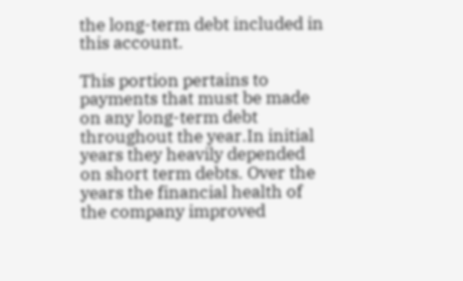the long-term debt included in this account.

This portion pertains to payments that must be made on any long-term debt throughout the year.In initial years they heavily depended on short term debts. Over the years the financial health of the company improved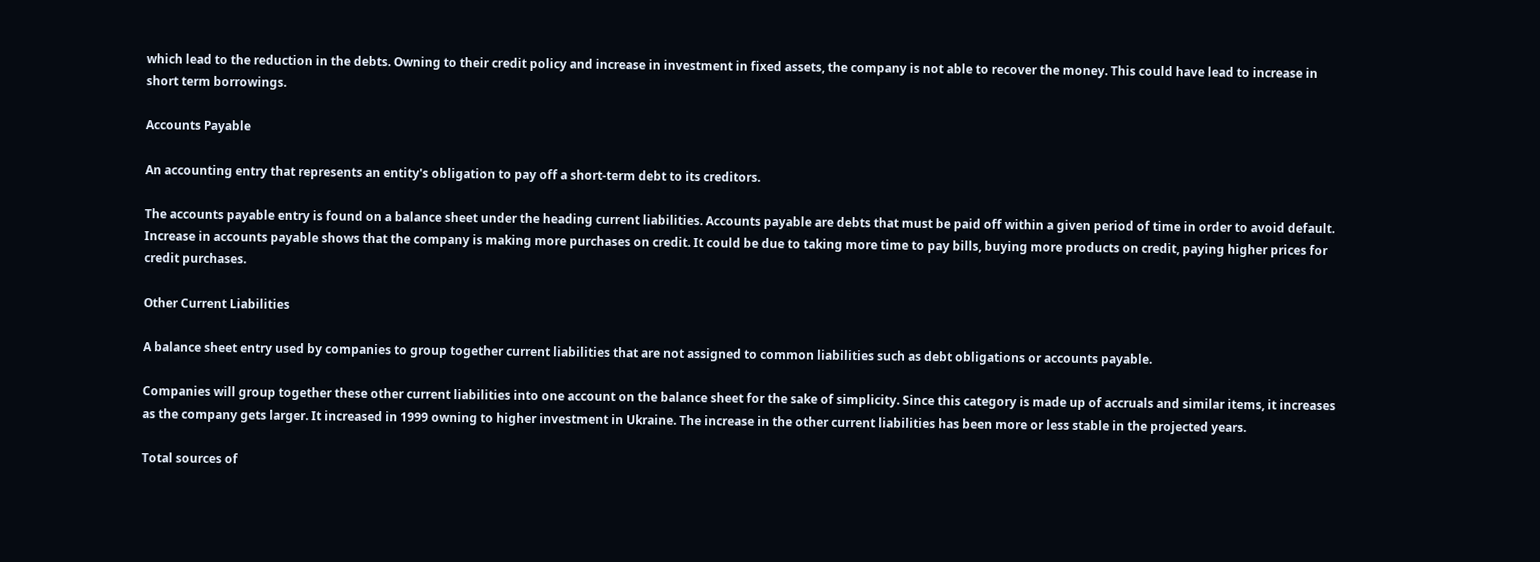which lead to the reduction in the debts. Owning to their credit policy and increase in investment in fixed assets, the company is not able to recover the money. This could have lead to increase in short term borrowings.

Accounts Payable

An accounting entry that represents an entity's obligation to pay off a short-term debt to its creditors.

The accounts payable entry is found on a balance sheet under the heading current liabilities. Accounts payable are debts that must be paid off within a given period of time in order to avoid default. Increase in accounts payable shows that the company is making more purchases on credit. It could be due to taking more time to pay bills, buying more products on credit, paying higher prices for credit purchases.

Other Current Liabilities

A balance sheet entry used by companies to group together current liabilities that are not assigned to common liabilities such as debt obligations or accounts payable.

Companies will group together these other current liabilities into one account on the balance sheet for the sake of simplicity. Since this category is made up of accruals and similar items, it increases as the company gets larger. It increased in 1999 owning to higher investment in Ukraine. The increase in the other current liabilities has been more or less stable in the projected years.

Total sources of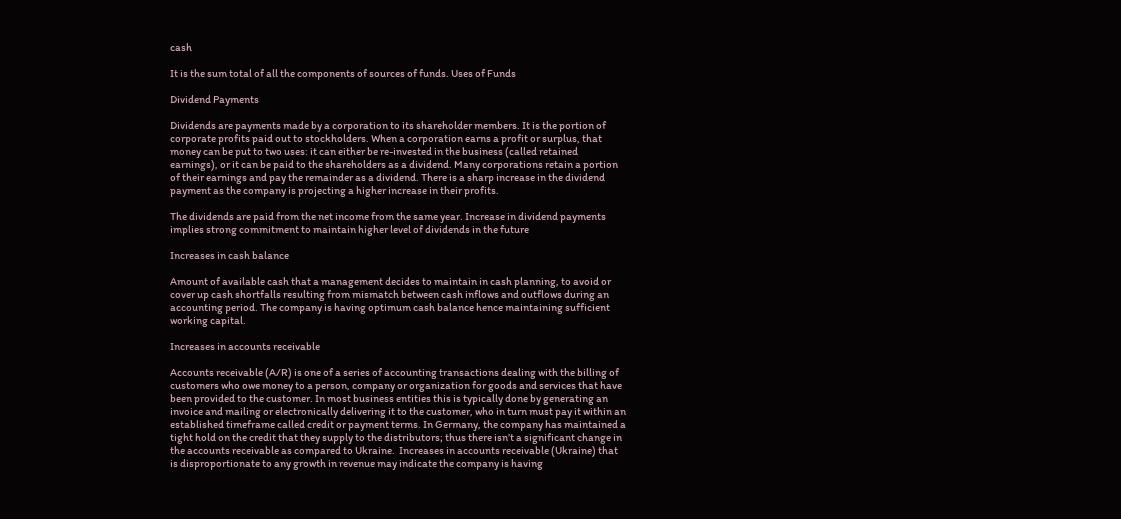cash

It is the sum total of all the components of sources of funds. Uses of Funds

Dividend Payments

Dividends are payments made by a corporation to its shareholder members. It is the portion of corporate profits paid out to stockholders. When a corporation earns a profit or surplus, that money can be put to two uses: it can either be re-invested in the business (called retained earnings), or it can be paid to the shareholders as a dividend. Many corporations retain a portion of their earnings and pay the remainder as a dividend. There is a sharp increase in the dividend payment as the company is projecting a higher increase in their profits.

The dividends are paid from the net income from the same year. Increase in dividend payments implies strong commitment to maintain higher level of dividends in the future

Increases in cash balance

Amount of available cash that a management decides to maintain in cash planning, to avoid or cover up cash shortfalls resulting from mismatch between cash inflows and outflows during an accounting period. The company is having optimum cash balance hence maintaining sufficient working capital.

Increases in accounts receivable

Accounts receivable (A/R) is one of a series of accounting transactions dealing with the billing of customers who owe money to a person, company or organization for goods and services that have been provided to the customer. In most business entities this is typically done by generating an invoice and mailing or electronically delivering it to the customer, who in turn must pay it within an established timeframe called credit or payment terms. In Germany, the company has maintained a tight hold on the credit that they supply to the distributors; thus there isn’t a significant change in the accounts receivable as compared to Ukraine.  Increases in accounts receivable (Ukraine) that is disproportionate to any growth in revenue may indicate the company is having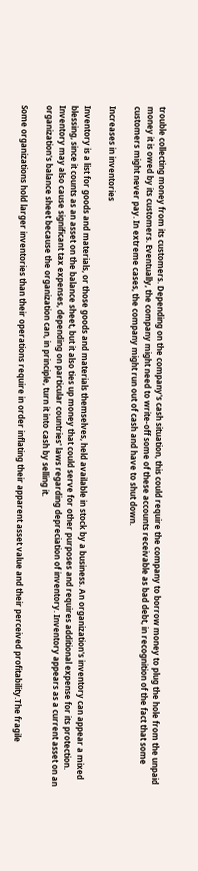trouble collecting money from its customers. Depending on the company's cash situation, this could require the company to borrow money to plug the hole from the unpaid money it is owed by its customers. Eventually, the company might need to write-off some of these accounts receivable as bad debt, in recognition of the fact that some customers might never pay. In extreme cases, the company might run out of cash and have to shut down.

Increases in inventories

Inventory is a list for goods and materials, or those goods and materials themselves, held available in stock by a business. An organization's inventory can appear a mixed blessing, since it counts as an asset on the balance sheet, but it also ties up money that could serve for other purposes and requires additional expense for its protection. Inventory may also cause significant tax expenses, depending on particular countries' laws regarding depreciation of inventory. Inventory appears as a current asset on an organization's balance sheet because the organization can, in principle, turn it into cash by selling it.

Some organizations hold larger inventories than their operations require in order inflating their apparent asset value and their perceived profitability.The fragile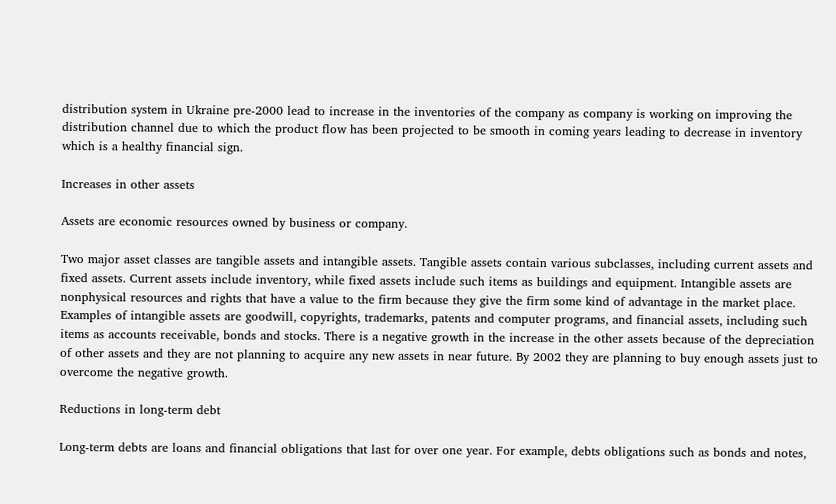distribution system in Ukraine pre-2000 lead to increase in the inventories of the company as company is working on improving the distribution channel due to which the product flow has been projected to be smooth in coming years leading to decrease in inventory which is a healthy financial sign.

Increases in other assets

Assets are economic resources owned by business or company.

Two major asset classes are tangible assets and intangible assets. Tangible assets contain various subclasses, including current assets and fixed assets. Current assets include inventory, while fixed assets include such items as buildings and equipment. Intangible assets are nonphysical resources and rights that have a value to the firm because they give the firm some kind of advantage in the market place. Examples of intangible assets are goodwill, copyrights, trademarks, patents and computer programs, and financial assets, including such items as accounts receivable, bonds and stocks. There is a negative growth in the increase in the other assets because of the depreciation of other assets and they are not planning to acquire any new assets in near future. By 2002 they are planning to buy enough assets just to overcome the negative growth.

Reductions in long-term debt

Long-term debts are loans and financial obligations that last for over one year. For example, debts obligations such as bonds and notes,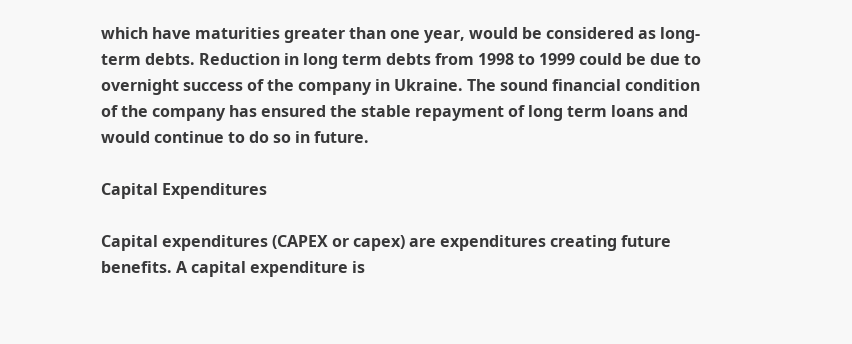which have maturities greater than one year, would be considered as long-term debts. Reduction in long term debts from 1998 to 1999 could be due to overnight success of the company in Ukraine. The sound financial condition of the company has ensured the stable repayment of long term loans and would continue to do so in future.

Capital Expenditures

Capital expenditures (CAPEX or capex) are expenditures creating future benefits. A capital expenditure is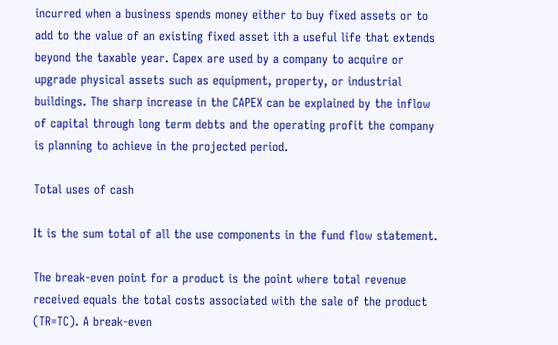incurred when a business spends money either to buy fixed assets or to add to the value of an existing fixed asset ith a useful life that extends beyond the taxable year. Capex are used by a company to acquire or upgrade physical assets such as equipment, property, or industrial buildings. The sharp increase in the CAPEX can be explained by the inflow of capital through long term debts and the operating profit the company is planning to achieve in the projected period.

Total uses of cash

It is the sum total of all the use components in the fund flow statement.

The break-even point for a product is the point where total revenue received equals the total costs associated with the sale of the product (TR=TC). A break-even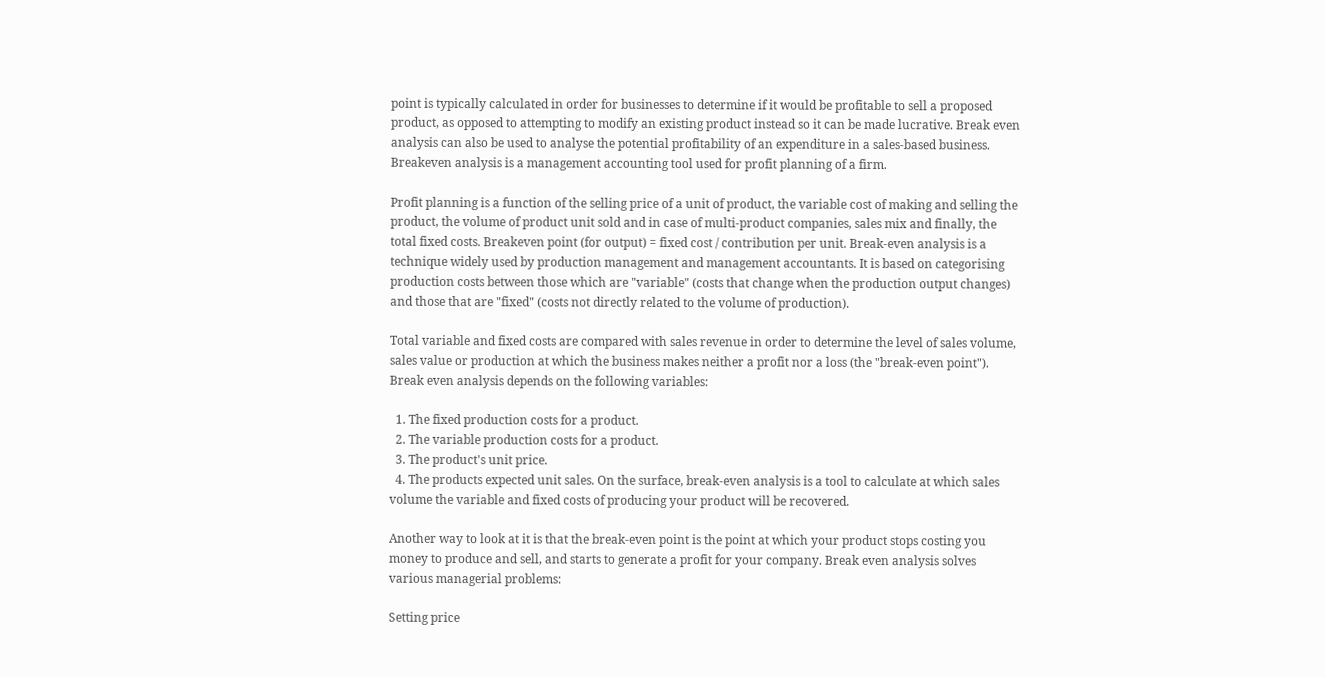point is typically calculated in order for businesses to determine if it would be profitable to sell a proposed product, as opposed to attempting to modify an existing product instead so it can be made lucrative. Break even analysis can also be used to analyse the potential profitability of an expenditure in a sales-based business. Breakeven analysis is a management accounting tool used for profit planning of a firm.

Profit planning is a function of the selling price of a unit of product, the variable cost of making and selling the product, the volume of product unit sold and in case of multi-product companies, sales mix and finally, the total fixed costs. Breakeven point (for output) = fixed cost / contribution per unit. Break-even analysis is a technique widely used by production management and management accountants. It is based on categorising production costs between those which are "variable" (costs that change when the production output changes) and those that are "fixed" (costs not directly related to the volume of production).

Total variable and fixed costs are compared with sales revenue in order to determine the level of sales volume, sales value or production at which the business makes neither a profit nor a loss (the "break-even point"). Break even analysis depends on the following variables:

  1. The fixed production costs for a product.
  2. The variable production costs for a product.
  3. The product's unit price.
  4. The products expected unit sales. On the surface, break-even analysis is a tool to calculate at which sales volume the variable and fixed costs of producing your product will be recovered.

Another way to look at it is that the break-even point is the point at which your product stops costing you money to produce and sell, and starts to generate a profit for your company. Break even analysis solves various managerial problems:

Setting price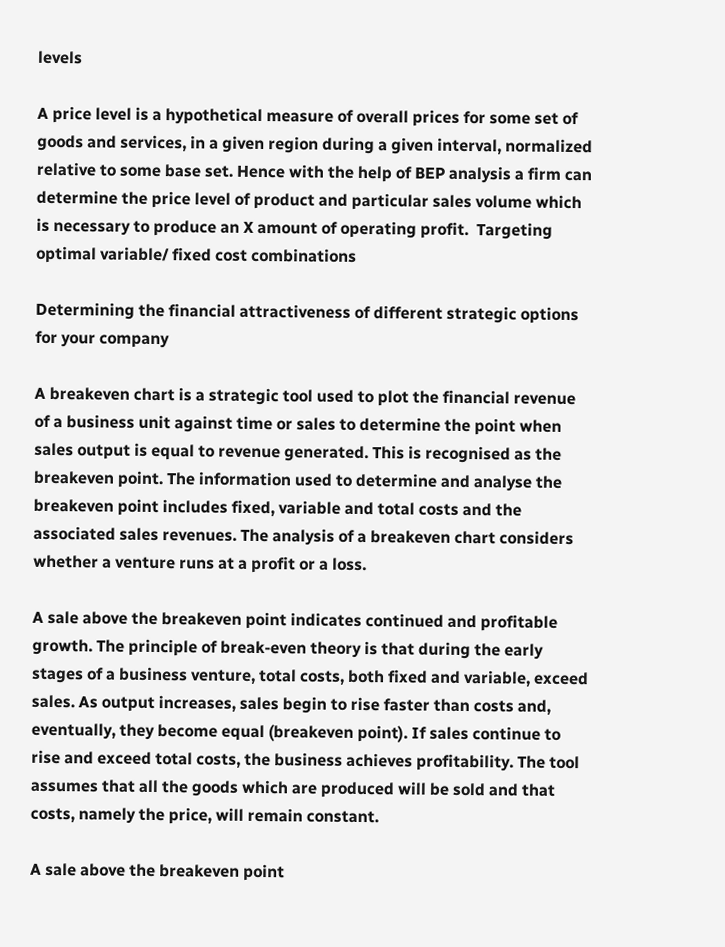levels

A price level is a hypothetical measure of overall prices for some set of goods and services, in a given region during a given interval, normalized relative to some base set. Hence with the help of BEP analysis a firm can determine the price level of product and particular sales volume which is necessary to produce an X amount of operating profit.  Targeting optimal variable/ fixed cost combinations

Determining the financial attractiveness of different strategic options for your company

A breakeven chart is a strategic tool used to plot the financial revenue of a business unit against time or sales to determine the point when sales output is equal to revenue generated. This is recognised as the breakeven point. The information used to determine and analyse the breakeven point includes fixed, variable and total costs and the associated sales revenues. The analysis of a breakeven chart considers whether a venture runs at a profit or a loss.

A sale above the breakeven point indicates continued and profitable growth. The principle of break-even theory is that during the early stages of a business venture, total costs, both fixed and variable, exceed sales. As output increases, sales begin to rise faster than costs and, eventually, they become equal (breakeven point). If sales continue to rise and exceed total costs, the business achieves profitability. The tool assumes that all the goods which are produced will be sold and that costs, namely the price, will remain constant.

A sale above the breakeven point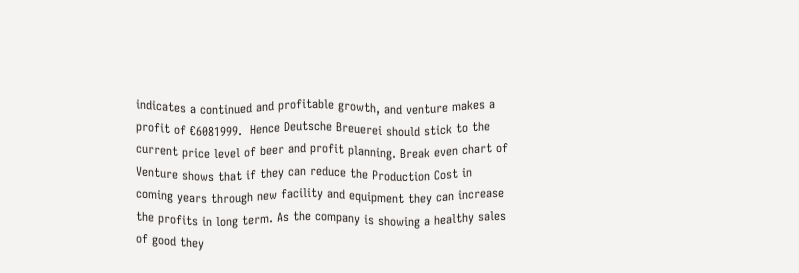indicates a continued and profitable growth, and venture makes a profit of €6081999.  Hence Deutsche Breuerei should stick to the current price level of beer and profit planning. Break even chart of Venture shows that if they can reduce the Production Cost in coming years through new facility and equipment they can increase the profits in long term. As the company is showing a healthy sales of good they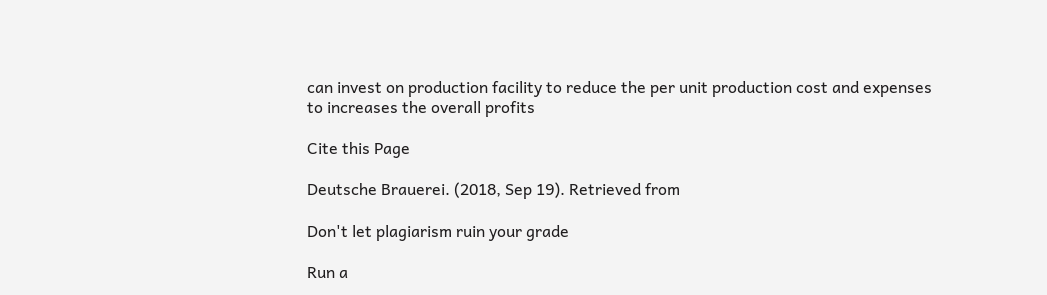can invest on production facility to reduce the per unit production cost and expenses to increases the overall profits

Cite this Page

Deutsche Brauerei. (2018, Sep 19). Retrieved from

Don't let plagiarism ruin your grade

Run a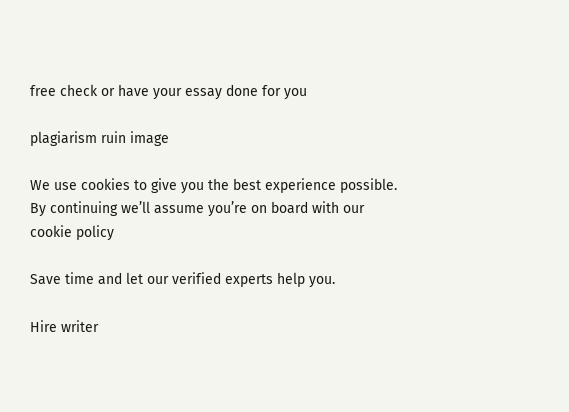free check or have your essay done for you

plagiarism ruin image

We use cookies to give you the best experience possible. By continuing we’ll assume you’re on board with our cookie policy

Save time and let our verified experts help you.

Hire writer